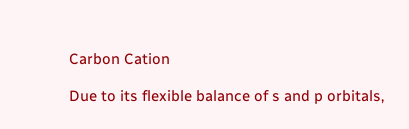Carbon Cation

Due to its flexible balance of s and p orbitals,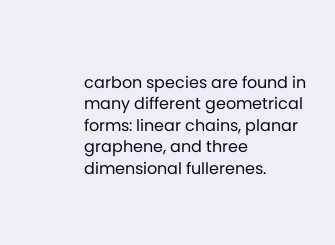carbon species are found in many different geometrical forms: linear chains, planar graphene, and three dimensional fullerenes.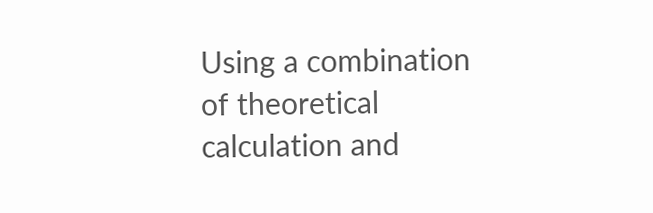Using a combination of theoretical calculation and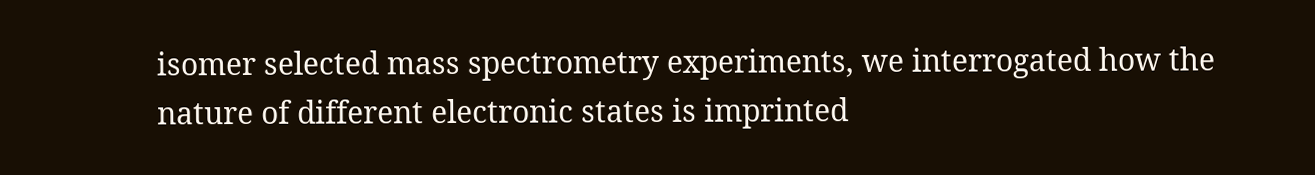isomer selected mass spectrometry experiments, we interrogated how the nature of different electronic states is imprinted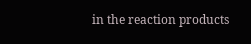in the reaction products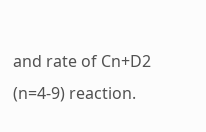and rate of Cn+D2 (n=4-9) reaction.